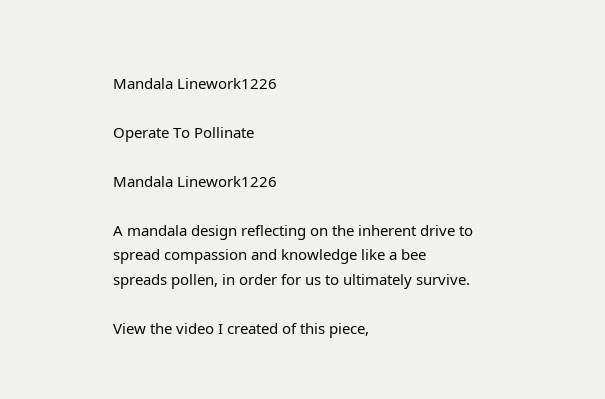Mandala Linework1226

Operate To Pollinate

Mandala Linework1226

A mandala design reflecting on the inherent drive to spread compassion and knowledge like a bee spreads pollen, in order for us to ultimately survive.

View the video I created of this piece,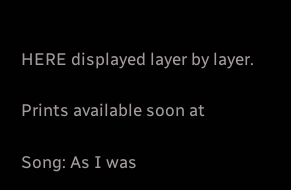HERE displayed layer by layer.

Prints available soon at

Song: As I was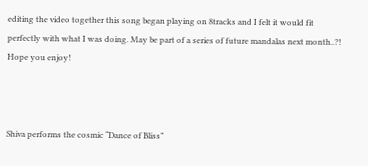editing the video together this song began playing on 8tracks and I felt it would fit perfectly with what I was doing. May be part of a series of future mandalas next month..?! Hope you enjoy!



Shiva performs the cosmic “Dance of Bliss”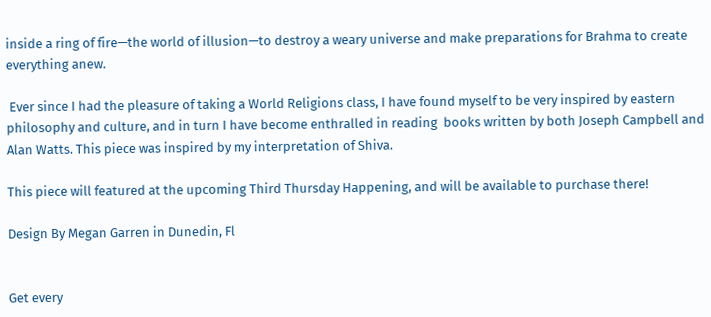inside a ring of fire—the world of illusion—to destroy a weary universe and make preparations for Brahma to create everything anew.

 Ever since I had the pleasure of taking a World Religions class, I have found myself to be very inspired by eastern philosophy and culture, and in turn I have become enthralled in reading  books written by both Joseph Campbell and Alan Watts. This piece was inspired by my interpretation of Shiva.

This piece will featured at the upcoming Third Thursday Happening, and will be available to purchase there!

Design By Megan Garren in Dunedin, Fl


Get every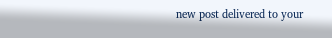new post delivered to your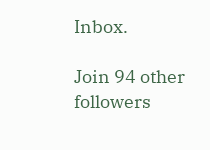Inbox.

Join 94 other followers